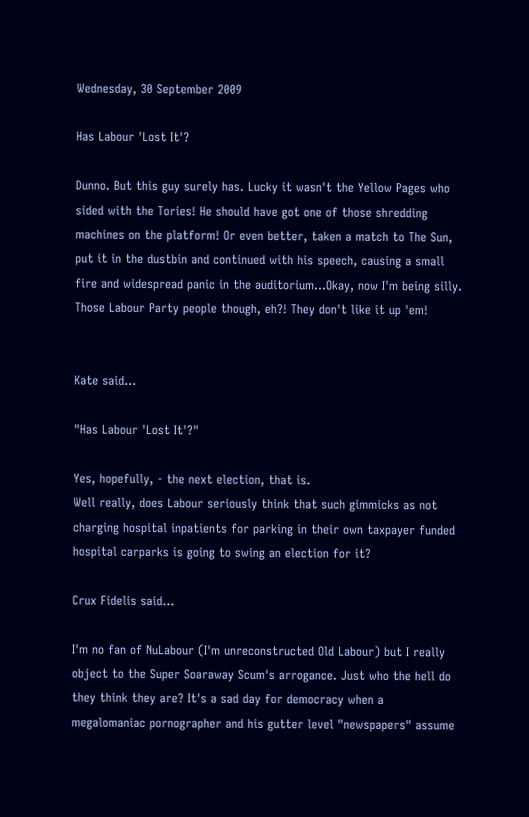Wednesday, 30 September 2009

Has Labour 'Lost It'?

Dunno. But this guy surely has. Lucky it wasn't the Yellow Pages who sided with the Tories! He should have got one of those shredding machines on the platform! Or even better, taken a match to The Sun, put it in the dustbin and continued with his speech, causing a small fire and widespread panic in the auditorium...Okay, now I'm being silly. Those Labour Party people though, eh?! They don't like it up 'em!


Kate said...

"Has Labour 'Lost It'?"

Yes, hopefully, - the next election, that is.
Well really, does Labour seriously think that such gimmicks as not charging hospital inpatients for parking in their own taxpayer funded hospital carparks is going to swing an election for it?

Crux Fidelis said...

I'm no fan of NuLabour (I'm unreconstructed Old Labour) but I really object to the Super Soaraway Scum's arrogance. Just who the hell do they think they are? It's a sad day for democracy when a megalomaniac pornographer and his gutter level "newspapers" assume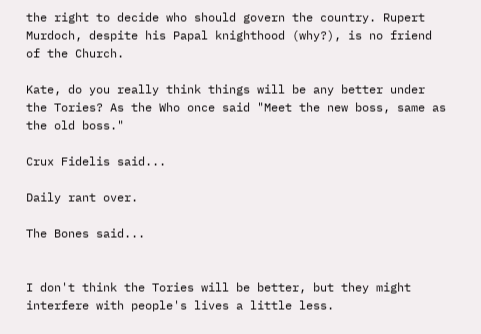the right to decide who should govern the country. Rupert Murdoch, despite his Papal knighthood (why?), is no friend of the Church.

Kate, do you really think things will be any better under the Tories? As the Who once said "Meet the new boss, same as the old boss."

Crux Fidelis said...

Daily rant over.

The Bones said...


I don't think the Tories will be better, but they might interfere with people's lives a little less.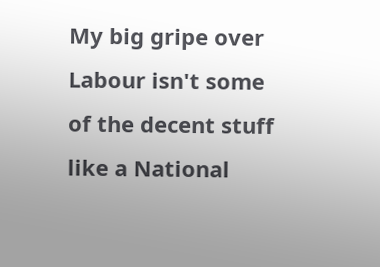My big gripe over Labour isn't some of the decent stuff like a National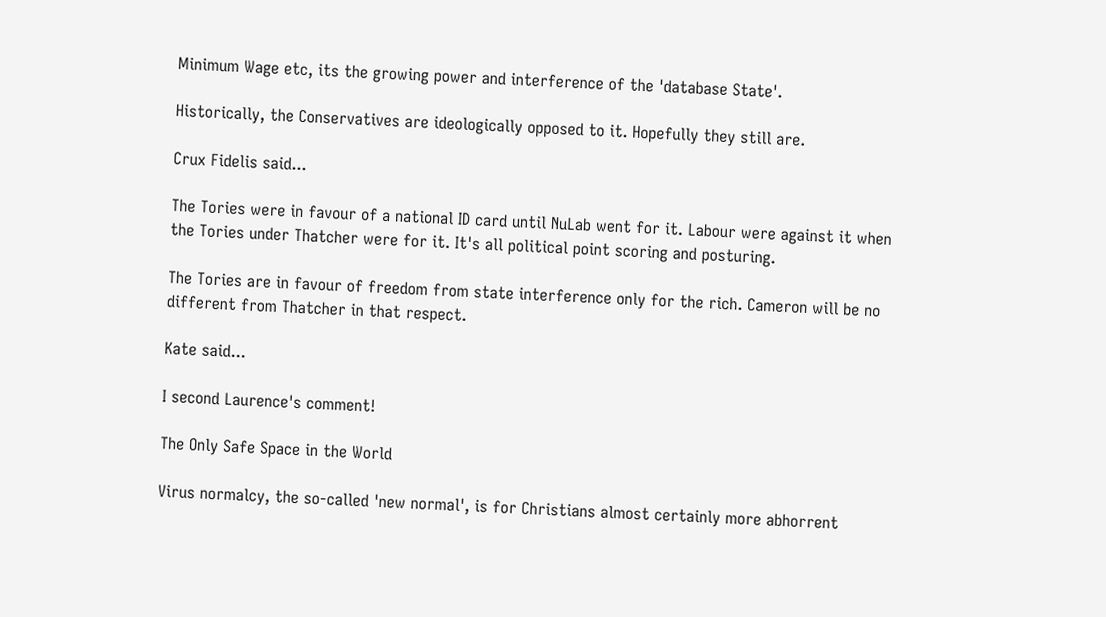Minimum Wage etc, its the growing power and interference of the 'database State'.

Historically, the Conservatives are ideologically opposed to it. Hopefully they still are.

Crux Fidelis said...

The Tories were in favour of a national ID card until NuLab went for it. Labour were against it when the Tories under Thatcher were for it. It's all political point scoring and posturing.

The Tories are in favour of freedom from state interference only for the rich. Cameron will be no different from Thatcher in that respect.

Kate said...

I second Laurence's comment!

The Only Safe Space in the World

Virus normalcy, the so-called 'new normal', is for Christians almost certainly more abhorrent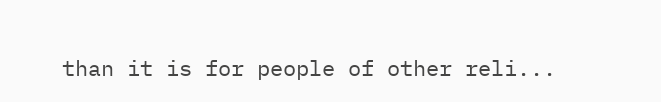than it is for people of other reli...